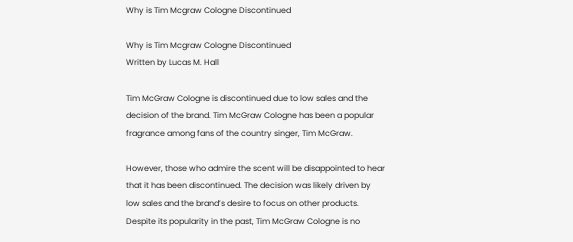Why is Tim Mcgraw Cologne Discontinued

Why is Tim Mcgraw Cologne Discontinued
Written by Lucas M. Hall

Tim McGraw Cologne is discontinued due to low sales and the decision of the brand. Tim McGraw Cologne has been a popular fragrance among fans of the country singer, Tim McGraw.

However, those who admire the scent will be disappointed to hear that it has been discontinued. The decision was likely driven by low sales and the brand’s desire to focus on other products. Despite its popularity in the past, Tim McGraw Cologne is no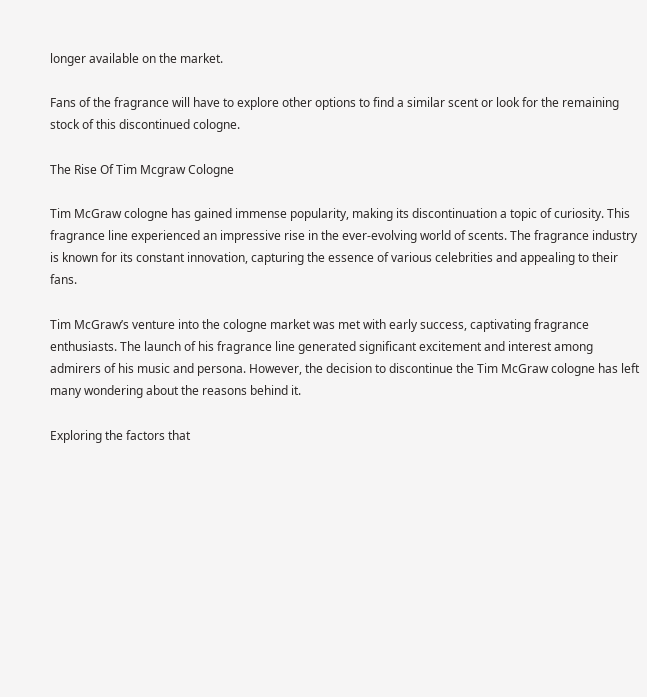longer available on the market.

Fans of the fragrance will have to explore other options to find a similar scent or look for the remaining stock of this discontinued cologne.

The Rise Of Tim Mcgraw Cologne

Tim McGraw cologne has gained immense popularity, making its discontinuation a topic of curiosity. This fragrance line experienced an impressive rise in the ever-evolving world of scents. The fragrance industry is known for its constant innovation, capturing the essence of various celebrities and appealing to their fans.

Tim McGraw’s venture into the cologne market was met with early success, captivating fragrance enthusiasts. The launch of his fragrance line generated significant excitement and interest among admirers of his music and persona. However, the decision to discontinue the Tim McGraw cologne has left many wondering about the reasons behind it.

Exploring the factors that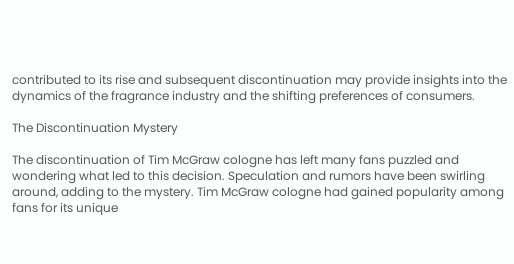contributed to its rise and subsequent discontinuation may provide insights into the dynamics of the fragrance industry and the shifting preferences of consumers.

The Discontinuation Mystery

The discontinuation of Tim McGraw cologne has left many fans puzzled and wondering what led to this decision. Speculation and rumors have been swirling around, adding to the mystery. Tim McGraw cologne had gained popularity among fans for its unique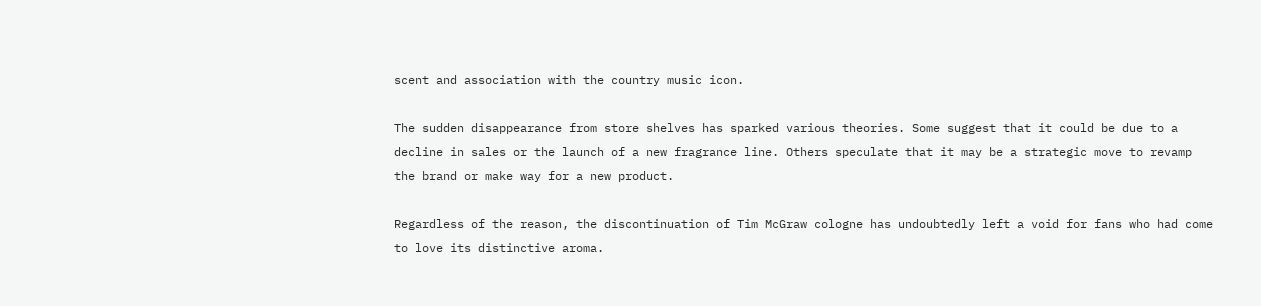scent and association with the country music icon.

The sudden disappearance from store shelves has sparked various theories. Some suggest that it could be due to a decline in sales or the launch of a new fragrance line. Others speculate that it may be a strategic move to revamp the brand or make way for a new product.

Regardless of the reason, the discontinuation of Tim McGraw cologne has undoubtedly left a void for fans who had come to love its distinctive aroma.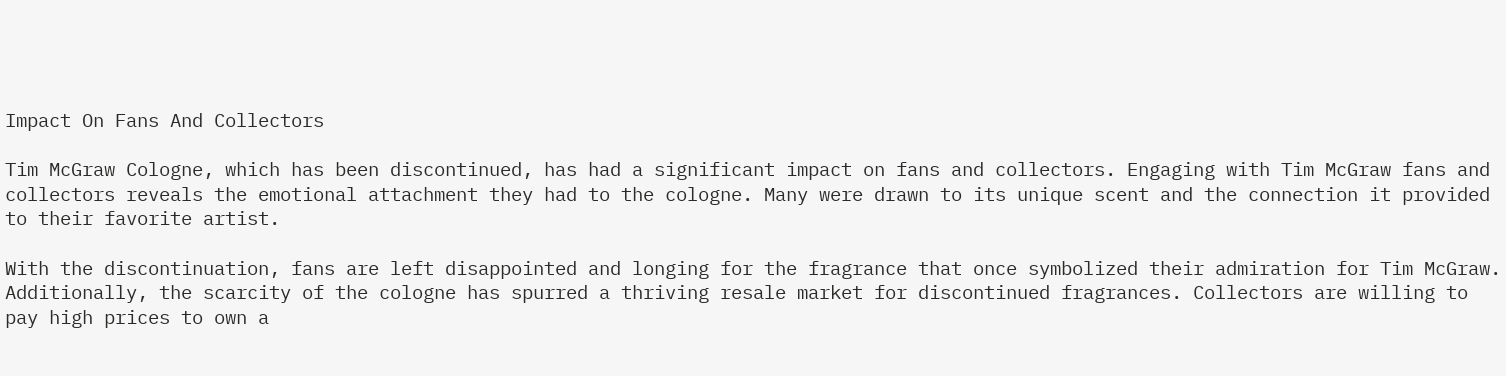Impact On Fans And Collectors

Tim McGraw Cologne, which has been discontinued, has had a significant impact on fans and collectors. Engaging with Tim McGraw fans and collectors reveals the emotional attachment they had to the cologne. Many were drawn to its unique scent and the connection it provided to their favorite artist.

With the discontinuation, fans are left disappointed and longing for the fragrance that once symbolized their admiration for Tim McGraw. Additionally, the scarcity of the cologne has spurred a thriving resale market for discontinued fragrances. Collectors are willing to pay high prices to own a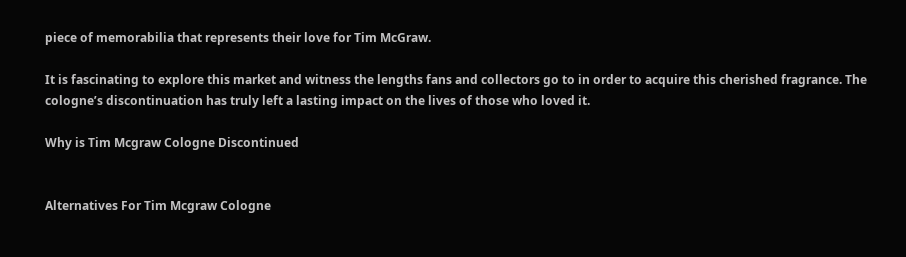piece of memorabilia that represents their love for Tim McGraw.

It is fascinating to explore this market and witness the lengths fans and collectors go to in order to acquire this cherished fragrance. The cologne’s discontinuation has truly left a lasting impact on the lives of those who loved it.

Why is Tim Mcgraw Cologne Discontinued


Alternatives For Tim Mcgraw Cologne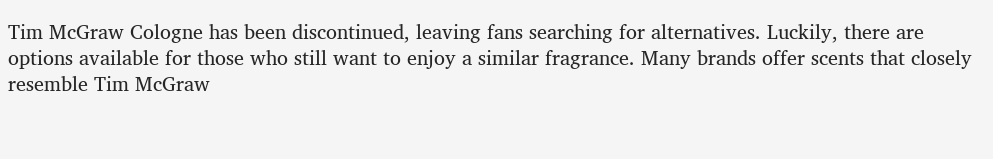Tim McGraw Cologne has been discontinued, leaving fans searching for alternatives. Luckily, there are options available for those who still want to enjoy a similar fragrance. Many brands offer scents that closely resemble Tim McGraw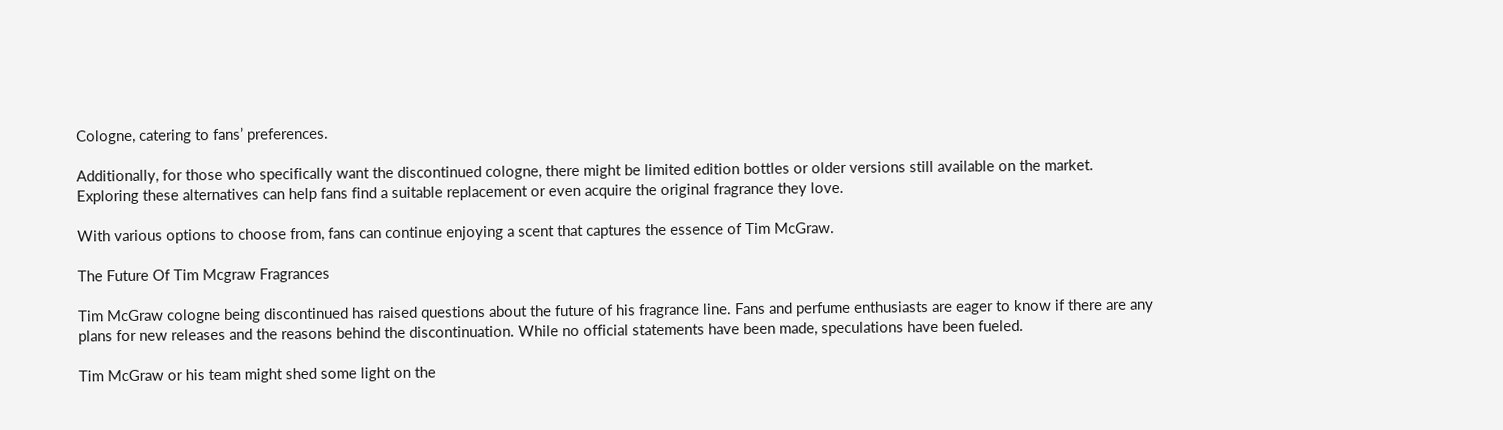Cologne, catering to fans’ preferences.

Additionally, for those who specifically want the discontinued cologne, there might be limited edition bottles or older versions still available on the market. Exploring these alternatives can help fans find a suitable replacement or even acquire the original fragrance they love.

With various options to choose from, fans can continue enjoying a scent that captures the essence of Tim McGraw.

The Future Of Tim Mcgraw Fragrances

Tim McGraw cologne being discontinued has raised questions about the future of his fragrance line. Fans and perfume enthusiasts are eager to know if there are any plans for new releases and the reasons behind the discontinuation. While no official statements have been made, speculations have been fueled.

Tim McGraw or his team might shed some light on the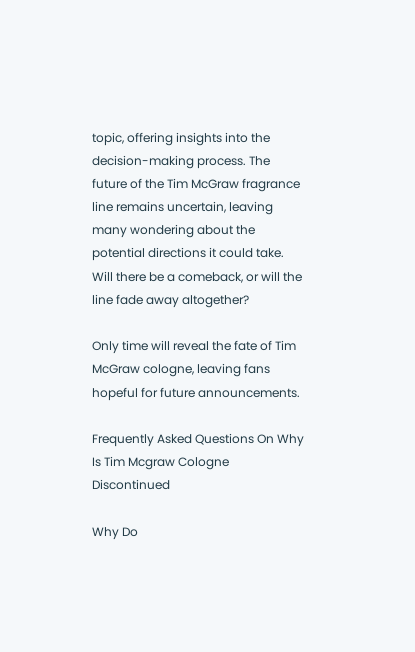topic, offering insights into the decision-making process. The future of the Tim McGraw fragrance line remains uncertain, leaving many wondering about the potential directions it could take. Will there be a comeback, or will the line fade away altogether?

Only time will reveal the fate of Tim McGraw cologne, leaving fans hopeful for future announcements.

Frequently Asked Questions On Why Is Tim Mcgraw Cologne Discontinued

Why Do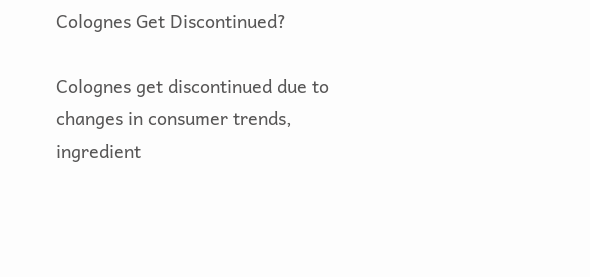Colognes Get Discontinued?

Colognes get discontinued due to changes in consumer trends, ingredient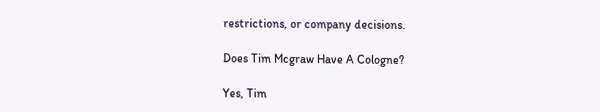restrictions, or company decisions.

Does Tim Mcgraw Have A Cologne?

Yes, Tim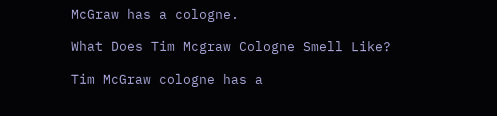McGraw has a cologne.

What Does Tim Mcgraw Cologne Smell Like?

Tim McGraw cologne has a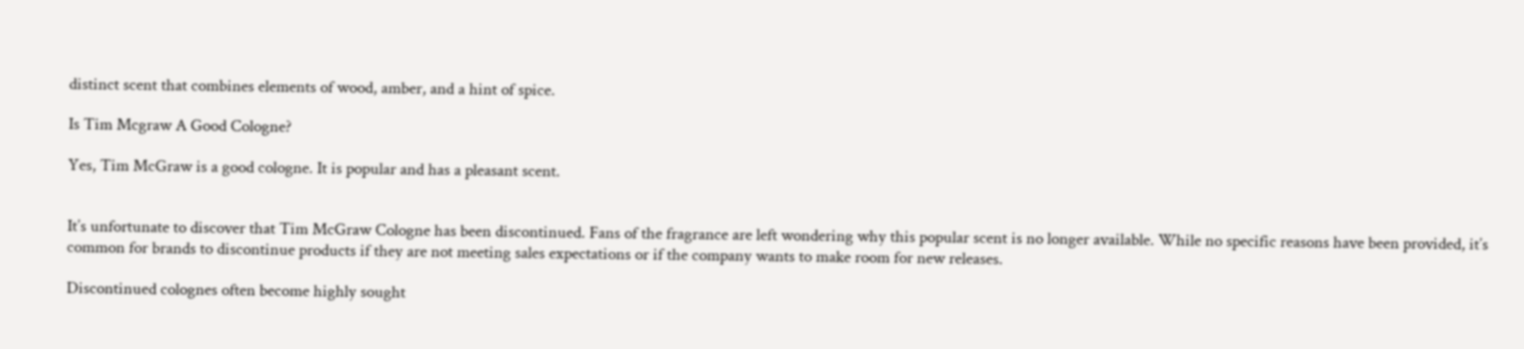distinct scent that combines elements of wood, amber, and a hint of spice.

Is Tim Mcgraw A Good Cologne?

Yes, Tim McGraw is a good cologne. It is popular and has a pleasant scent.


It’s unfortunate to discover that Tim McGraw Cologne has been discontinued. Fans of the fragrance are left wondering why this popular scent is no longer available. While no specific reasons have been provided, it’s common for brands to discontinue products if they are not meeting sales expectations or if the company wants to make room for new releases.

Discontinued colognes often become highly sought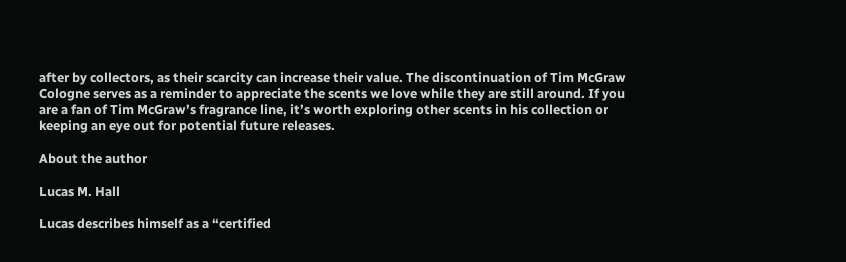after by collectors, as their scarcity can increase their value. The discontinuation of Tim McGraw Cologne serves as a reminder to appreciate the scents we love while they are still around. If you are a fan of Tim McGraw’s fragrance line, it’s worth exploring other scents in his collection or keeping an eye out for potential future releases.

About the author

Lucas M. Hall

Lucas describes himself as a “certified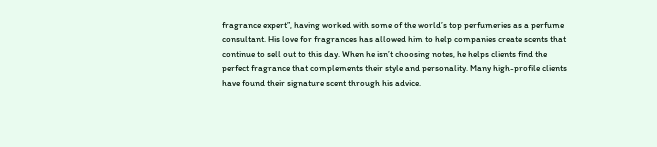fragrance expert”, having worked with some of the world’s top perfumeries as a perfume consultant. His love for fragrances has allowed him to help companies create scents that continue to sell out to this day. When he isn’t choosing notes, he helps clients find the perfect fragrance that complements their style and personality. Many high-profile clients have found their signature scent through his advice.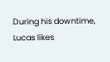During his downtime, Lucas likes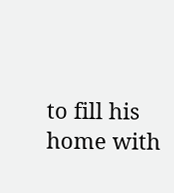to fill his home with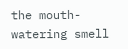the mouth-watering smell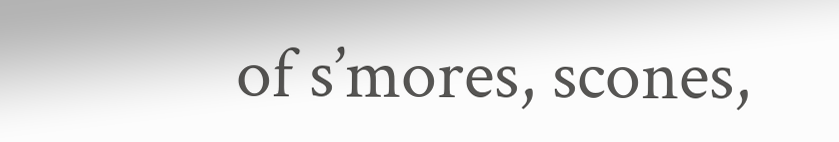of s’mores, scones,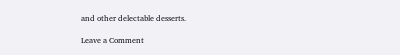and other delectable desserts.

Leave a Comment